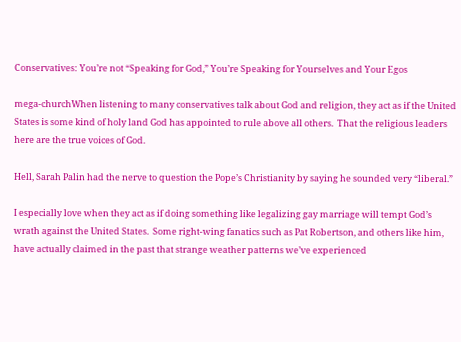Conservatives: You’re not “Speaking for God,” You’re Speaking for Yourselves and Your Egos

mega-churchWhen listening to many conservatives talk about God and religion, they act as if the United States is some kind of holy land God has appointed to rule above all others.  That the religious leaders here are the true voices of God.

Hell, Sarah Palin had the nerve to question the Pope’s Christianity by saying he sounded very “liberal.”

I especially love when they act as if doing something like legalizing gay marriage will tempt God’s wrath against the United States.  Some right-wing fanatics such as Pat Robertson, and others like him, have actually claimed in the past that strange weather patterns we’ve experienced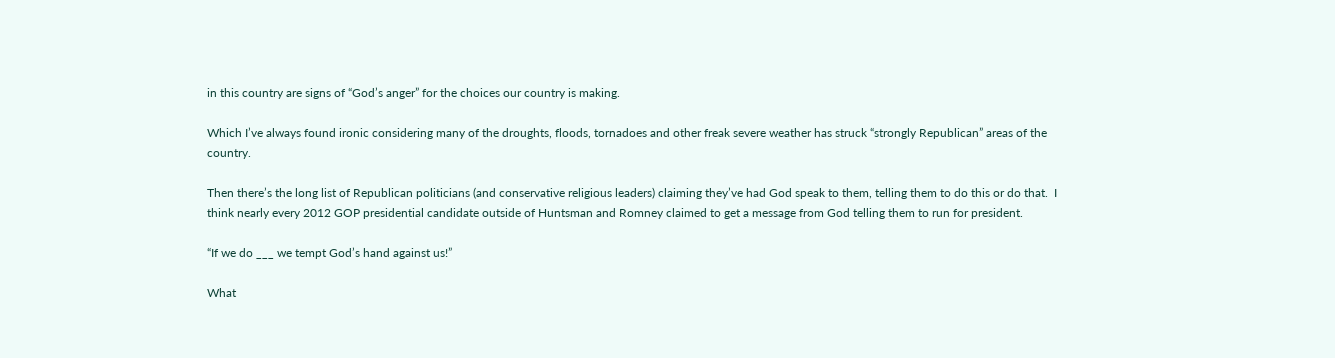in this country are signs of “God’s anger” for the choices our country is making.

Which I’ve always found ironic considering many of the droughts, floods, tornadoes and other freak severe weather has struck “strongly Republican” areas of the country.

Then there’s the long list of Republican politicians (and conservative religious leaders) claiming they’ve had God speak to them, telling them to do this or do that.  I think nearly every 2012 GOP presidential candidate outside of Huntsman and Romney claimed to get a message from God telling them to run for president.

“If we do ___ we tempt God’s hand against us!”

What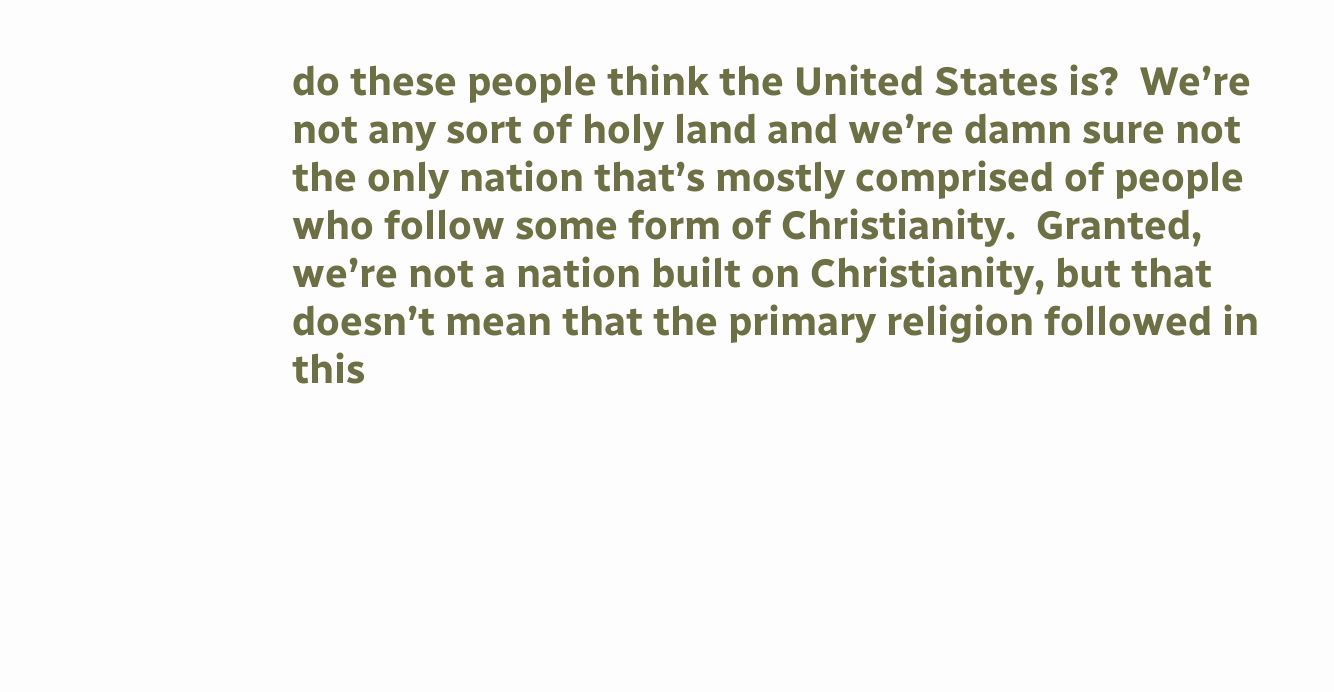do these people think the United States is?  We’re not any sort of holy land and we’re damn sure not the only nation that’s mostly comprised of people who follow some form of Christianity.  Granted, we’re not a nation built on Christianity, but that doesn’t mean that the primary religion followed in this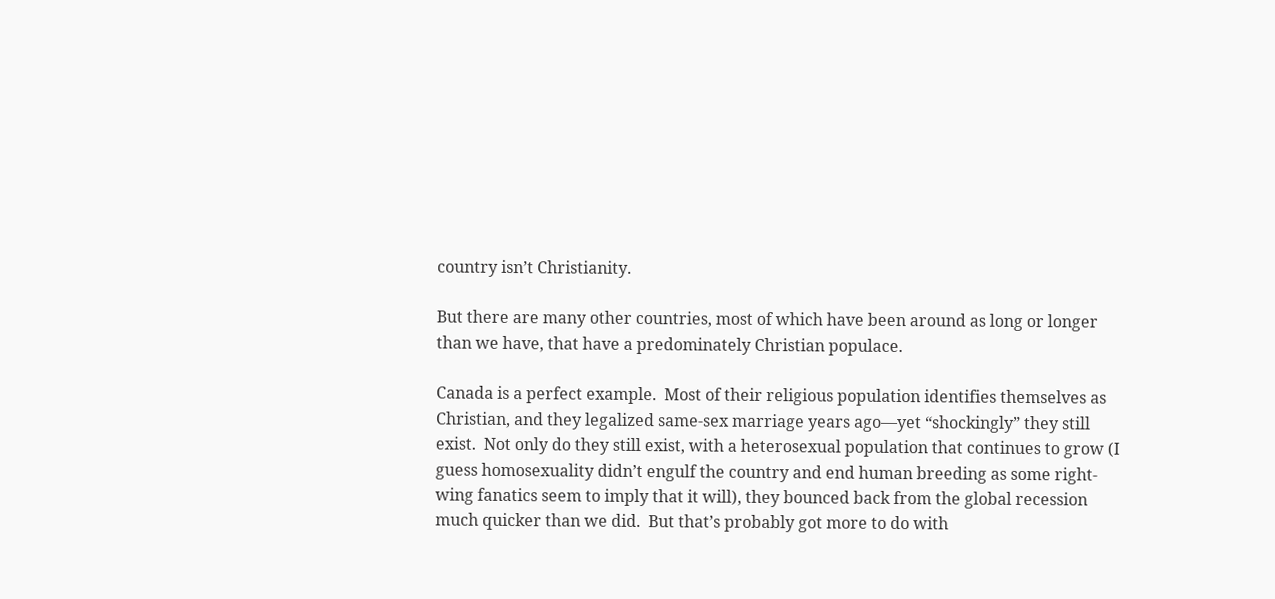country isn’t Christianity.

But there are many other countries, most of which have been around as long or longer than we have, that have a predominately Christian populace.

Canada is a perfect example.  Most of their religious population identifies themselves as Christian, and they legalized same-sex marriage years ago—yet “shockingly” they still exist.  Not only do they still exist, with a heterosexual population that continues to grow (I guess homosexuality didn’t engulf the country and end human breeding as some right-wing fanatics seem to imply that it will), they bounced back from the global recession much quicker than we did.  But that’s probably got more to do with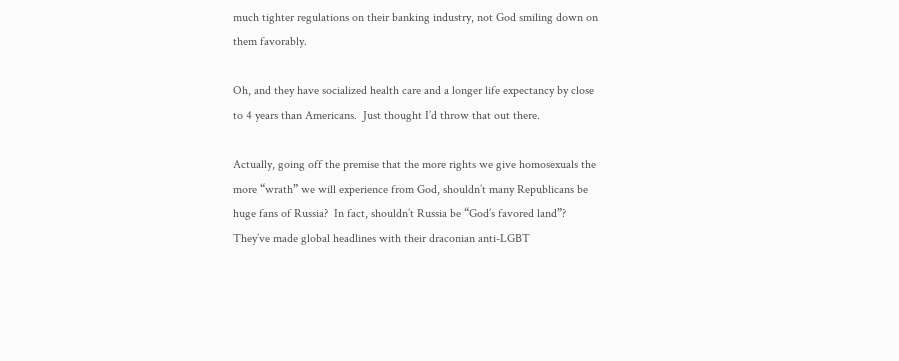much tighter regulations on their banking industry, not God smiling down on them favorably.

Oh, and they have socialized health care and a longer life expectancy by close to 4 years than Americans.  Just thought I’d throw that out there.

Actually, going off the premise that the more rights we give homosexuals the more “wrath” we will experience from God, shouldn’t many Republicans be huge fans of Russia?  In fact, shouldn’t Russia be “God’s favored land”?  They’ve made global headlines with their draconian anti-LGBT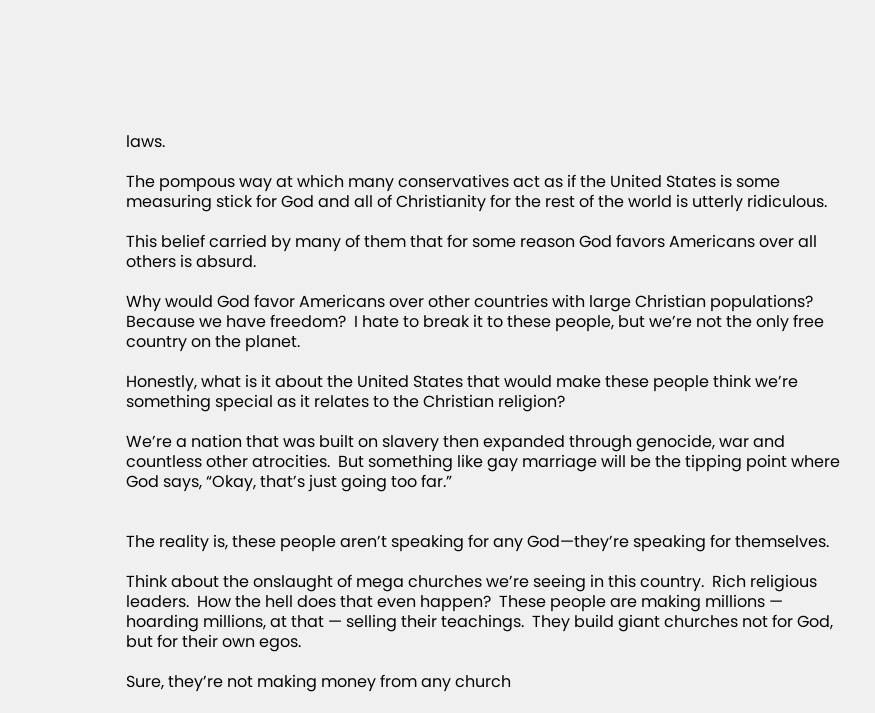laws.

The pompous way at which many conservatives act as if the United States is some measuring stick for God and all of Christianity for the rest of the world is utterly ridiculous.

This belief carried by many of them that for some reason God favors Americans over all others is absurd.

Why would God favor Americans over other countries with large Christian populations?  Because we have freedom?  I hate to break it to these people, but we’re not the only free country on the planet.

Honestly, what is it about the United States that would make these people think we’re something special as it relates to the Christian religion?

We’re a nation that was built on slavery then expanded through genocide, war and countless other atrocities.  But something like gay marriage will be the tipping point where God says, “Okay, that’s just going too far.”


The reality is, these people aren’t speaking for any God—they’re speaking for themselves.

Think about the onslaught of mega churches we’re seeing in this country.  Rich religious leaders.  How the hell does that even happen?  These people are making millions — hoarding millions, at that — selling their teachings.  They build giant churches not for God, but for their own egos.

Sure, they’re not making money from any church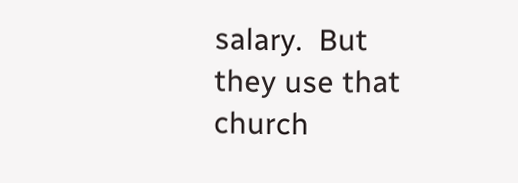salary.  But they use that church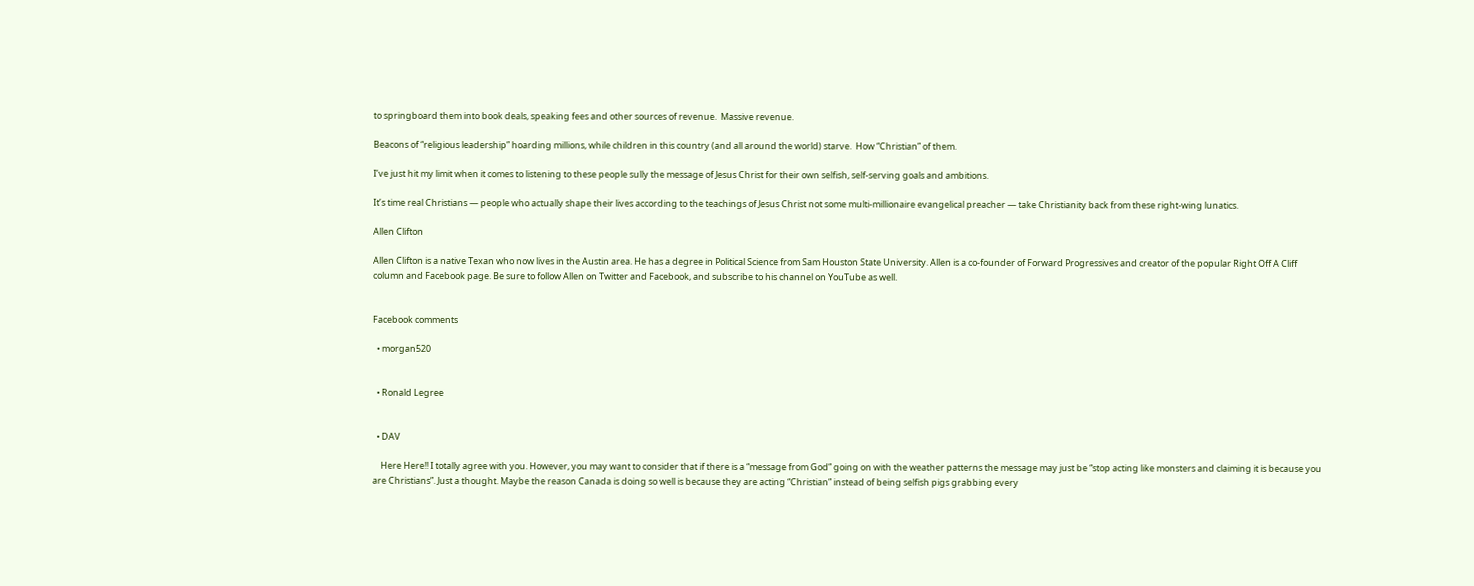to springboard them into book deals, speaking fees and other sources of revenue.  Massive revenue.

Beacons of “religious leadership” hoarding millions, while children in this country (and all around the world) starve.  How “Christian” of them.

I’ve just hit my limit when it comes to listening to these people sully the message of Jesus Christ for their own selfish, self-serving goals and ambitions.

It’s time real Christians — people who actually shape their lives according to the teachings of Jesus Christ not some multi-millionaire evangelical preacher — take Christianity back from these right-wing lunatics.

Allen Clifton

Allen Clifton is a native Texan who now lives in the Austin area. He has a degree in Political Science from Sam Houston State University. Allen is a co-founder of Forward Progressives and creator of the popular Right Off A Cliff column and Facebook page. Be sure to follow Allen on Twitter and Facebook, and subscribe to his channel on YouTube as well.


Facebook comments

  • morgan520


  • Ronald Legree


  • DAV

    Here Here!! I totally agree with you. However, you may want to consider that if there is a “message from God” going on with the weather patterns the message may just be “stop acting like monsters and claiming it is because you are Christians”. Just a thought. Maybe the reason Canada is doing so well is because they are acting “Christian” instead of being selfish pigs grabbing every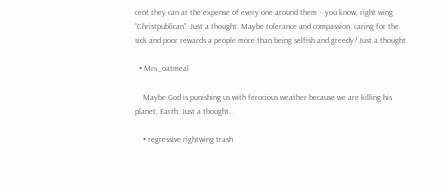cent they can at the expense of every one around them – you know, right wing “Christpublican”. Just a thought. Maybe tolerance and compassion, caring for the sick and poor rewards a people more than being selfish and greedy? Just a thought.

  • Mrs_oatmeal

    Maybe God is punishing us with ferocious weather because we are killing his planet, Earth. Just a thought..

    • regressive rightwing trash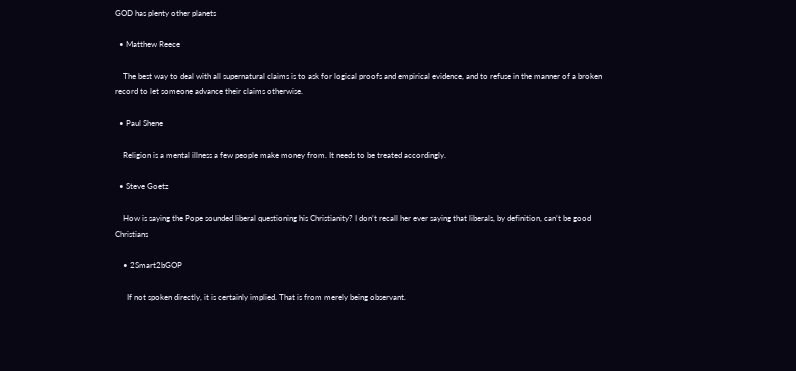GOD has plenty other planets

  • Matthew Reece

    The best way to deal with all supernatural claims is to ask for logical proofs and empirical evidence, and to refuse in the manner of a broken record to let someone advance their claims otherwise.

  • Paul Shene

    Religion is a mental illness a few people make money from. It needs to be treated accordingly.

  • Steve Goetz

    How is saying the Pope sounded liberal questioning his Christianity? I don’t recall her ever saying that liberals, by definition, can’t be good Christians

    • 2Smart2bGOP

      If not spoken directly, it is certainly implied. That is from merely being observant.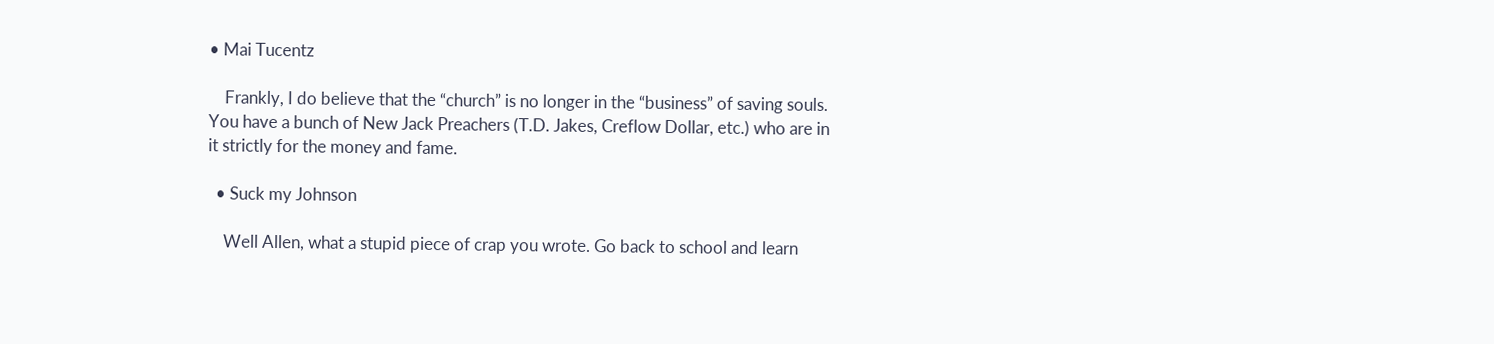• Mai Tucentz

    Frankly, I do believe that the “church” is no longer in the “business” of saving souls. You have a bunch of New Jack Preachers (T.D. Jakes, Creflow Dollar, etc.) who are in it strictly for the money and fame.

  • Suck my Johnson

    Well Allen, what a stupid piece of crap you wrote. Go back to school and learn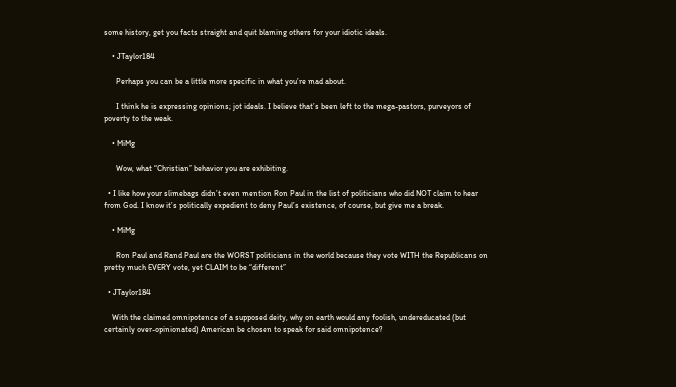some history, get you facts straight and quit blaming others for your idiotic ideals.

    • JTaylor184

      Perhaps you can be a little more specific in what you’re mad about.

      I think he is expressing opinions; jot ideals. I believe that’s been left to the mega-pastors, purveyors of poverty to the weak.

    • MiMg

      Wow, what “Christian” behavior you are exhibiting.

  • I like how your slimebags didn’t even mention Ron Paul in the list of politicians who did NOT claim to hear from God. I know it’s politically expedient to deny Paul’s existence, of course, but give me a break.

    • MiMg

      Ron Paul and Rand Paul are the WORST politicians in the world because they vote WITH the Republicans on pretty much EVERY vote, yet CLAIM to be “different”

  • JTaylor184

    With the claimed omnipotence of a supposed deity, why on earth would any foolish, undereducated (but certainly over-opinionated) American be chosen to speak for said omnipotence?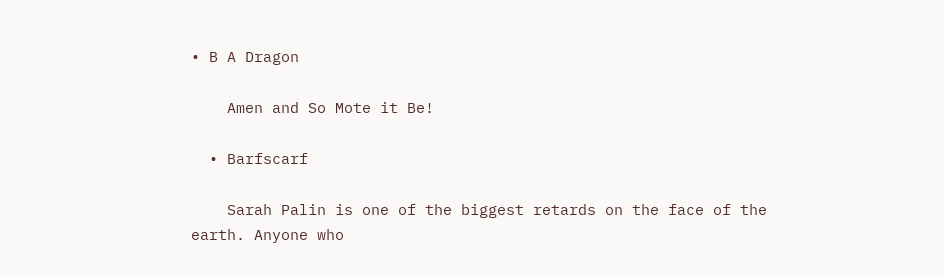• B A Dragon

    Amen and So Mote it Be!

  • Barfscarf

    Sarah Palin is one of the biggest retards on the face of the earth. Anyone who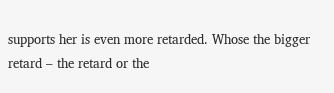supports her is even more retarded. Whose the bigger retard – the retard or the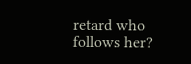retard who follows her?